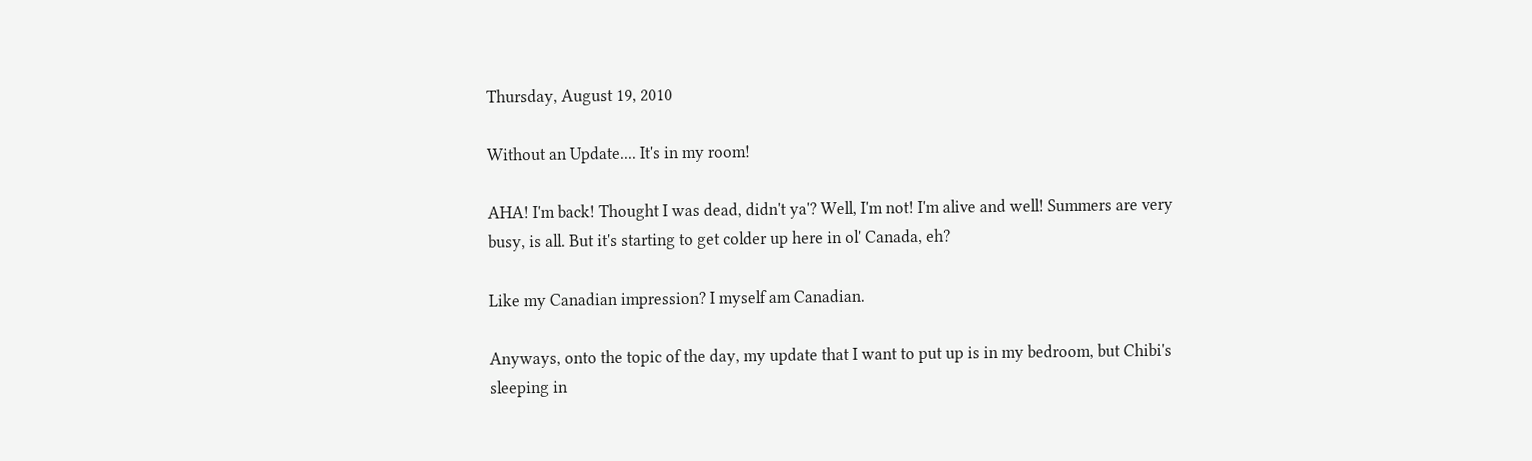Thursday, August 19, 2010

Without an Update.... It's in my room!

AHA! I'm back! Thought I was dead, didn't ya'? Well, I'm not! I'm alive and well! Summers are very busy, is all. But it's starting to get colder up here in ol' Canada, eh?

Like my Canadian impression? I myself am Canadian.

Anyways, onto the topic of the day, my update that I want to put up is in my bedroom, but Chibi's sleeping in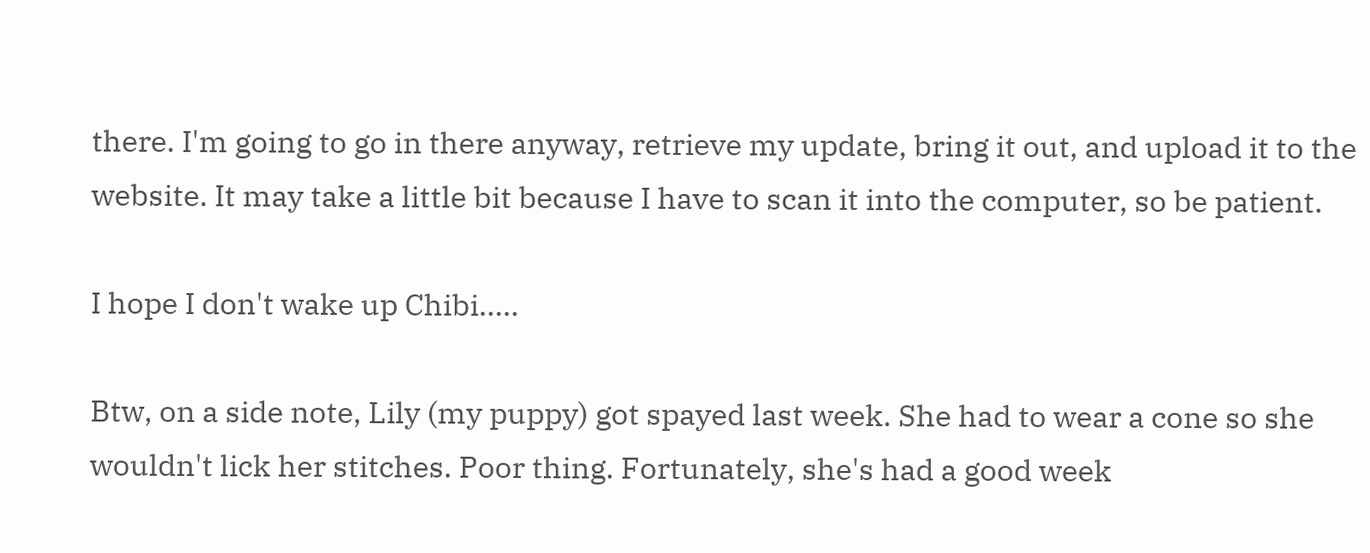there. I'm going to go in there anyway, retrieve my update, bring it out, and upload it to the website. It may take a little bit because I have to scan it into the computer, so be patient.

I hope I don't wake up Chibi.....

Btw, on a side note, Lily (my puppy) got spayed last week. She had to wear a cone so she wouldn't lick her stitches. Poor thing. Fortunately, she's had a good week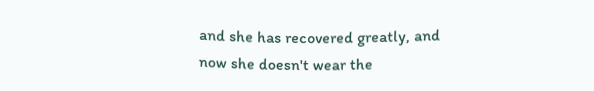and she has recovered greatly, and now she doesn't wear the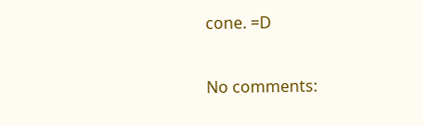cone. =D

No comments: